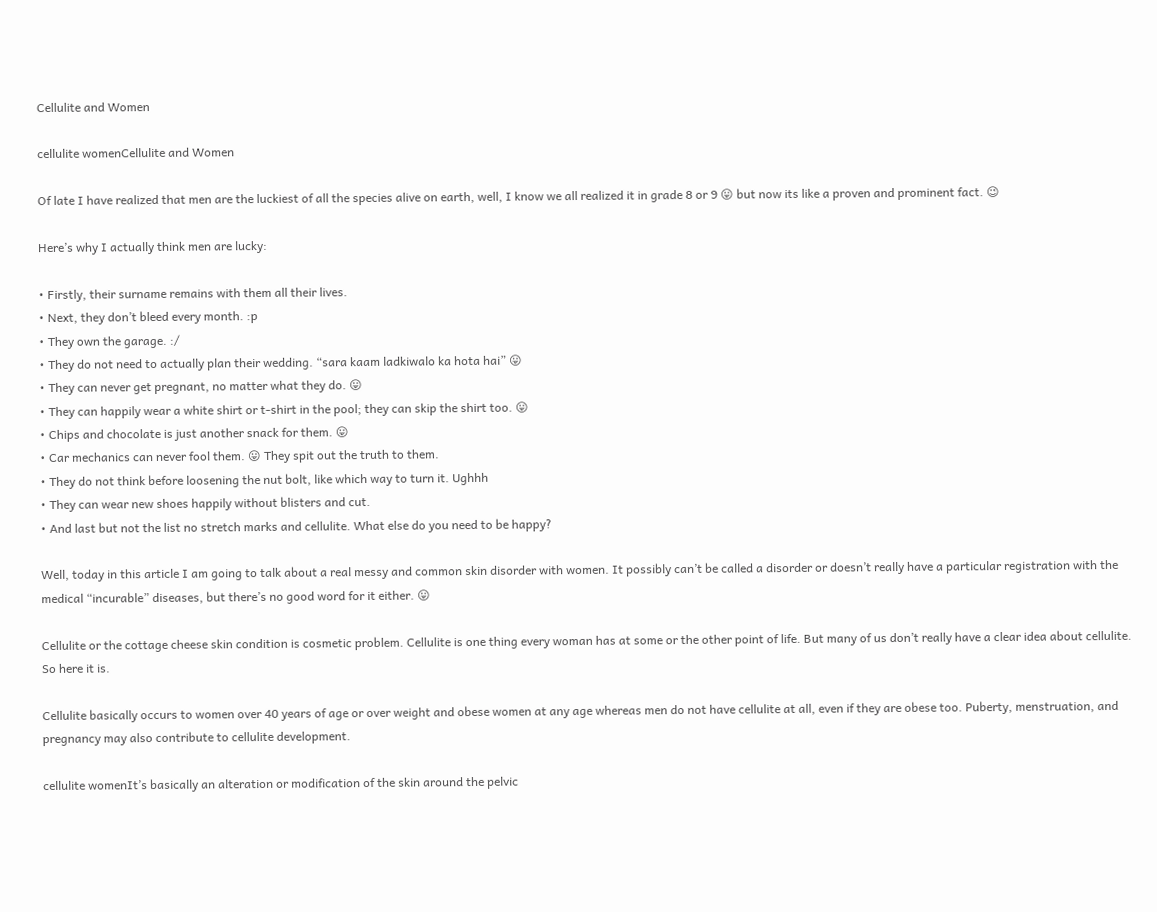Cellulite and Women

cellulite womenCellulite and Women

Of late I have realized that men are the luckiest of all the species alive on earth, well, I know we all realized it in grade 8 or 9 😛 but now its like a proven and prominent fact. 😉

Here’s why I actually think men are lucky:

• Firstly, their surname remains with them all their lives.
• Next, they don’t bleed every month. :p
• They own the garage. :/
• They do not need to actually plan their wedding. “sara kaam ladkiwalo ka hota hai” 😛
• They can never get pregnant, no matter what they do. 😛
• They can happily wear a white shirt or t-shirt in the pool; they can skip the shirt too. 😛
• Chips and chocolate is just another snack for them. 😛
• Car mechanics can never fool them. 😛 They spit out the truth to them.
• They do not think before loosening the nut bolt, like which way to turn it. Ughhh
• They can wear new shoes happily without blisters and cut.
• And last but not the list no stretch marks and cellulite. What else do you need to be happy?

Well, today in this article I am going to talk about a real messy and common skin disorder with women. It possibly can’t be called a disorder or doesn’t really have a particular registration with the medical “incurable” diseases, but there’s no good word for it either. 😛

Cellulite or the cottage cheese skin condition is cosmetic problem. Cellulite is one thing every woman has at some or the other point of life. But many of us don’t really have a clear idea about cellulite. So here it is.

Cellulite basically occurs to women over 40 years of age or over weight and obese women at any age whereas men do not have cellulite at all, even if they are obese too. Puberty, menstruation, and pregnancy may also contribute to cellulite development.

cellulite womenIt’s basically an alteration or modification of the skin around the pelvic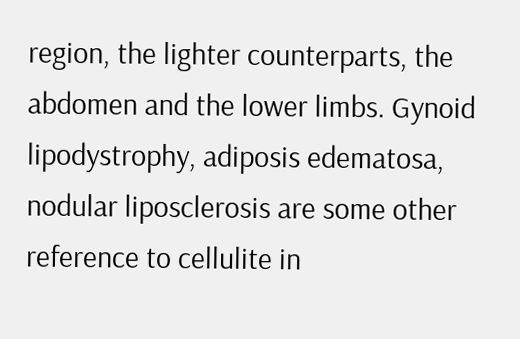region, the lighter counterparts, the abdomen and the lower limbs. Gynoid lipodystrophy, adiposis edematosa, nodular liposclerosis are some other reference to cellulite in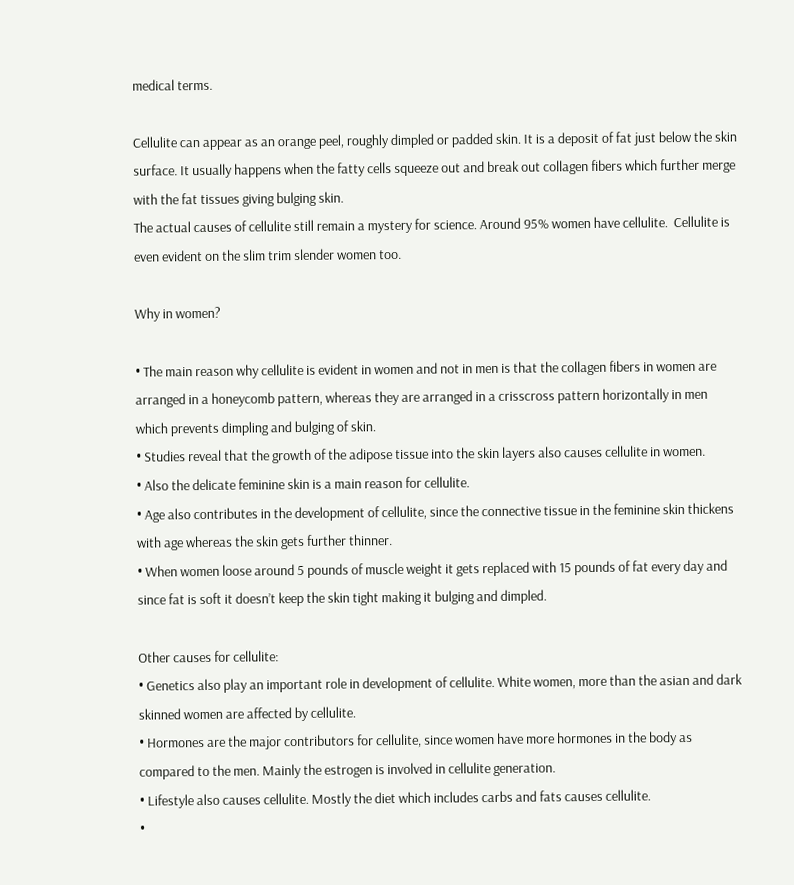medical terms.

Cellulite can appear as an orange peel, roughly dimpled or padded skin. It is a deposit of fat just below the skin surface. It usually happens when the fatty cells squeeze out and break out collagen fibers which further merge with the fat tissues giving bulging skin.
The actual causes of cellulite still remain a mystery for science. Around 95% women have cellulite.  Cellulite is even evident on the slim trim slender women too.

Why in women?

• The main reason why cellulite is evident in women and not in men is that the collagen fibers in women are arranged in a honeycomb pattern, whereas they are arranged in a crisscross pattern horizontally in men which prevents dimpling and bulging of skin.
• Studies reveal that the growth of the adipose tissue into the skin layers also causes cellulite in women.
• Also the delicate feminine skin is a main reason for cellulite.
• Age also contributes in the development of cellulite, since the connective tissue in the feminine skin thickens with age whereas the skin gets further thinner.
• When women loose around 5 pounds of muscle weight it gets replaced with 15 pounds of fat every day and since fat is soft it doesn’t keep the skin tight making it bulging and dimpled.

Other causes for cellulite:
• Genetics also play an important role in development of cellulite. White women, more than the asian and dark skinned women are affected by cellulite.
• Hormones are the major contributors for cellulite, since women have more hormones in the body as compared to the men. Mainly the estrogen is involved in cellulite generation.
• Lifestyle also causes cellulite. Mostly the diet which includes carbs and fats causes cellulite.
•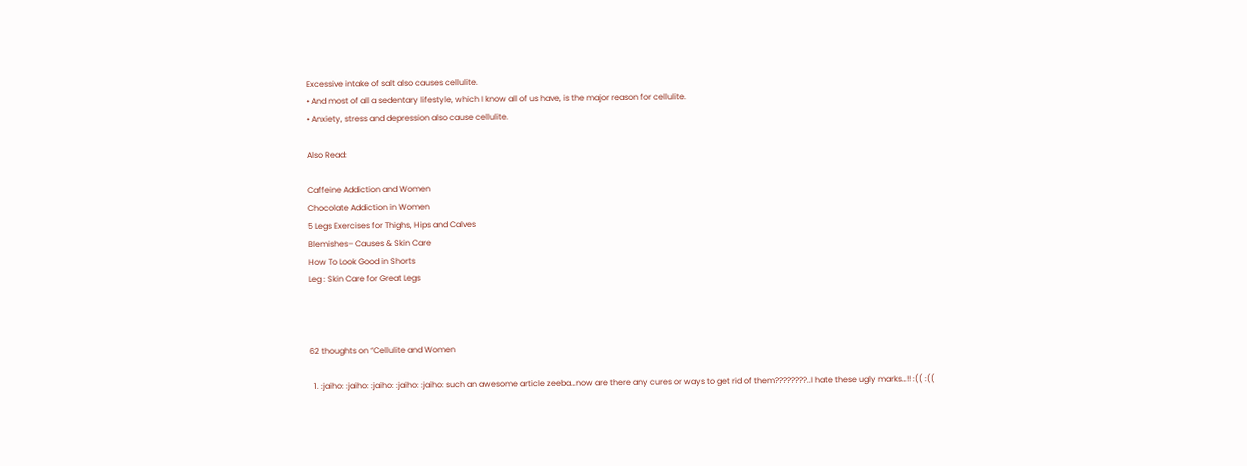Excessive intake of salt also causes cellulite.
• And most of all a sedentary lifestyle, which I know all of us have, is the major reason for cellulite.
• Anxiety, stress and depression also cause cellulite.

Also Read:

Caffeine Addiction and Women
Chocolate Addiction in Women
5 Legs Exercises for Thighs, Hips and Calves
Blemishes– Causes & Skin Care
How To Look Good in Shorts
Leg : Skin Care for Great Legs



62 thoughts on “Cellulite and Women

  1. :jaiho: :jaiho: :jaiho: :jaiho: :jaiho: such an awesome article zeeba…now are there any cures or ways to get rid of them????????..I hate these ugly marks…!! :(( :((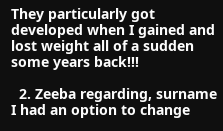They particularly got developed when I gained and lost weight all of a sudden some years back!!!

  2. Zeeba regarding, surname I had an option to change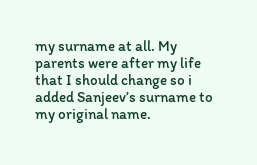my surname at all. My parents were after my life that I should change so i added Sanjeev’s surname to my original name.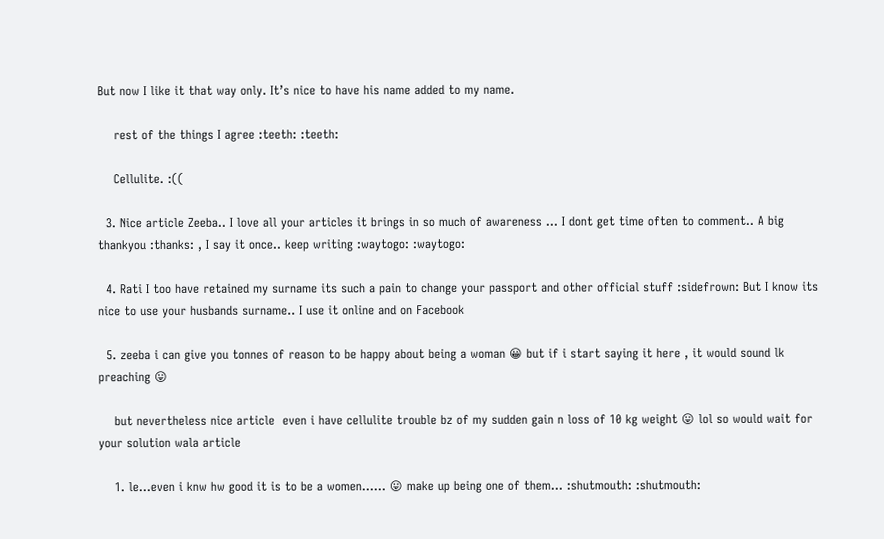But now I like it that way only. It’s nice to have his name added to my name.

    rest of the things I agree :teeth: :teeth:

    Cellulite. :((

  3. Nice article Zeeba.. I love all your articles it brings in so much of awareness … I dont get time often to comment.. A big thankyou :thanks: , I say it once.. keep writing :waytogo: :waytogo:

  4. Rati I too have retained my surname its such a pain to change your passport and other official stuff :sidefrown: But I know its nice to use your husbands surname.. I use it online and on Facebook

  5. zeeba i can give you tonnes of reason to be happy about being a woman 😀 but if i start saying it here , it would sound lk preaching 😛

    but nevertheless nice article  even i have cellulite trouble bz of my sudden gain n loss of 10 kg weight 😛 lol so would wait for your solution wala article

    1. le…even i knw hw good it is to be a women…… 😛 make up being one of them… :shutmouth: :shutmouth: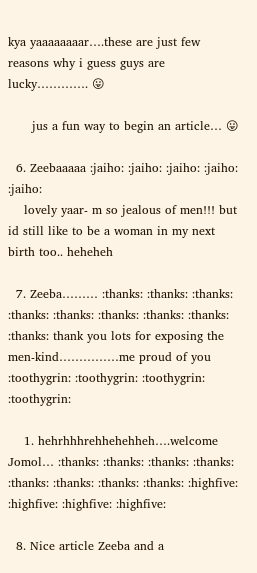kya yaaaaaaaar….these are just few reasons why i guess guys are lucky…………. 😛

      jus a fun way to begin an article… 😛

  6. Zeebaaaaa :jaiho: :jaiho: :jaiho: :jaiho: :jaiho:
    lovely yaar- m so jealous of men!!! but id still like to be a woman in my next birth too.. heheheh

  7. Zeeba……… :thanks: :thanks: :thanks: :thanks: :thanks: :thanks: :thanks: :thanks: :thanks: thank you lots for exposing the men-kind……………me proud of you :toothygrin: :toothygrin: :toothygrin: :toothygrin:

    1. hehrhhhrehhehehheh….welcome Jomol… :thanks: :thanks: :thanks: :thanks: :thanks: :thanks: :thanks: :thanks: :highfive: :highfive: :highfive: :highfive:

  8. Nice article Zeeba and a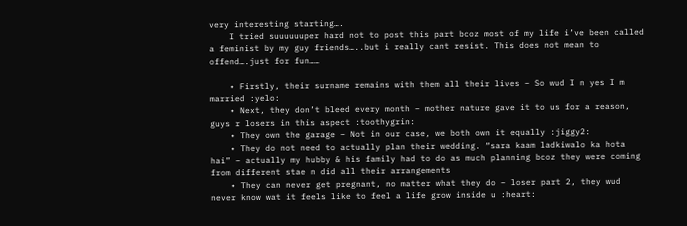very interesting starting….
    I tried suuuuuuper hard not to post this part bcoz most of my life i’ve been called a feminist by my guy friends…..but i really cant resist. This does not mean to offend….just for fun……

    • Firstly, their surname remains with them all their lives – So wud I n yes I m married :yelo:
    • Next, they don’t bleed every month – mother nature gave it to us for a reason, guys r losers in this aspect :toothygrin:
    • They own the garage – Not in our case, we both own it equally :jiggy2:
    • They do not need to actually plan their wedding. “sara kaam ladkiwalo ka hota hai” – actually my hubby & his family had to do as much planning bcoz they were coming from different stae n did all their arrangements
    • They can never get pregnant, no matter what they do – loser part 2, they wud never know wat it feels like to feel a life grow inside u :heart: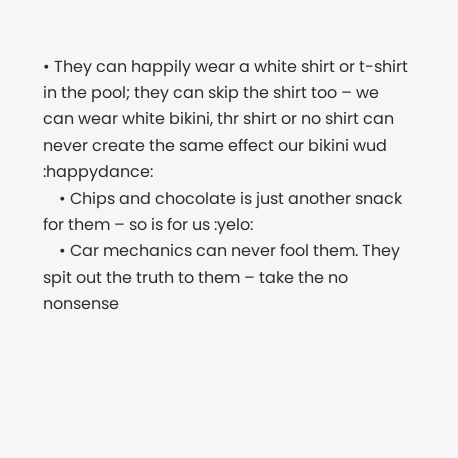• They can happily wear a white shirt or t-shirt in the pool; they can skip the shirt too – we can wear white bikini, thr shirt or no shirt can never create the same effect our bikini wud :happydance:
    • Chips and chocolate is just another snack for them – so is for us :yelo:
    • Car mechanics can never fool them. They spit out the truth to them – take the no nonsense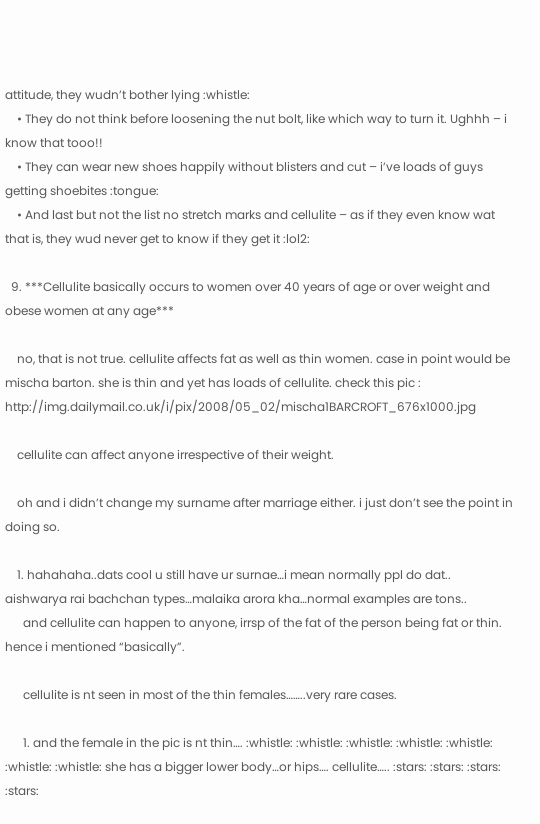attitude, they wudn’t bother lying :whistle:
    • They do not think before loosening the nut bolt, like which way to turn it. Ughhh – i know that tooo!!
    • They can wear new shoes happily without blisters and cut – i’ve loads of guys getting shoebites :tongue:
    • And last but not the list no stretch marks and cellulite – as if they even know wat that is, they wud never get to know if they get it :lol2:

  9. ***Cellulite basically occurs to women over 40 years of age or over weight and obese women at any age***

    no, that is not true. cellulite affects fat as well as thin women. case in point would be mischa barton. she is thin and yet has loads of cellulite. check this pic : http://img.dailymail.co.uk/i/pix/2008/05_02/mischa1BARCROFT_676x1000.jpg

    cellulite can affect anyone irrespective of their weight.

    oh and i didn’t change my surname after marriage either. i just don’t see the point in doing so.

    1. hahahaha..dats cool u still have ur surnae…i mean normally ppl do dat.. aishwarya rai bachchan types…malaika arora kha…normal examples are tons..
      and cellulite can happen to anyone, irrsp of the fat of the person being fat or thin. hence i mentioned “basically”.

      cellulite is nt seen in most of the thin females……..very rare cases.

      1. and the female in the pic is nt thin…. :whistle: :whistle: :whistle: :whistle: :whistle: :whistle: :whistle: she has a bigger lower body…or hips…. cellulite….. :stars: :stars: :stars: :stars: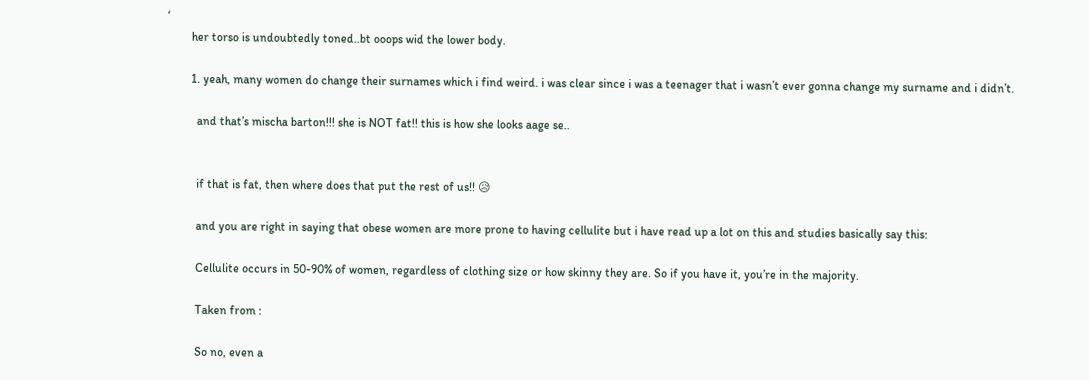‘
        her torso is undoubtedly toned..bt ooops wid the lower body.

        1. yeah, many women do change their surnames which i find weird. i was clear since i was a teenager that i wasn’t ever gonna change my surname and i didn’t.

          and that’s mischa barton!!! she is NOT fat!! this is how she looks aage se..


          if that is fat, then where does that put the rest of us!! 😥

          and you are right in saying that obese women are more prone to having cellulite but i have read up a lot on this and studies basically say this:

          Cellulite occurs in 50-90% of women, regardless of clothing size or how skinny they are. So if you have it, you’re in the majority.

          Taken from :

          So no, even a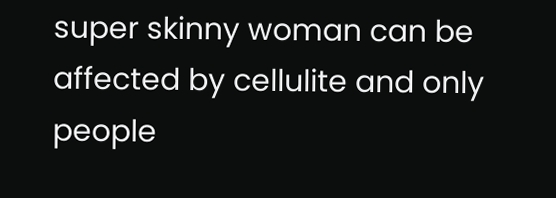super skinny woman can be affected by cellulite and only people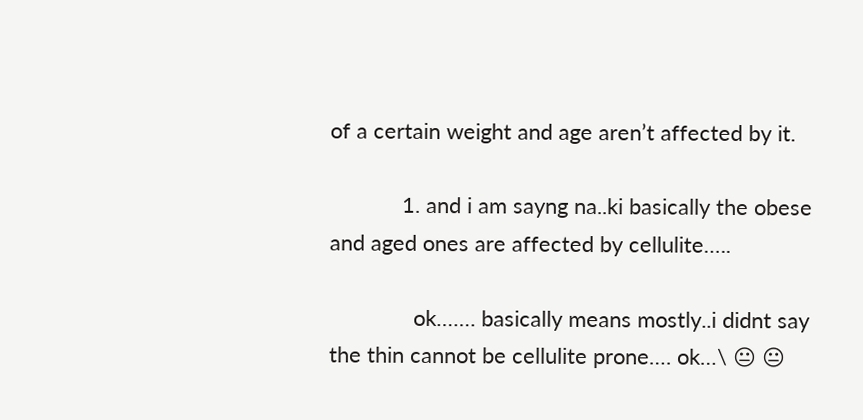of a certain weight and age aren’t affected by it.

            1. and i am sayng na..ki basically the obese and aged ones are affected by cellulite…..

              ok……. basically means mostly..i didnt say the thin cannot be cellulite prone…. ok…\ 😐 😐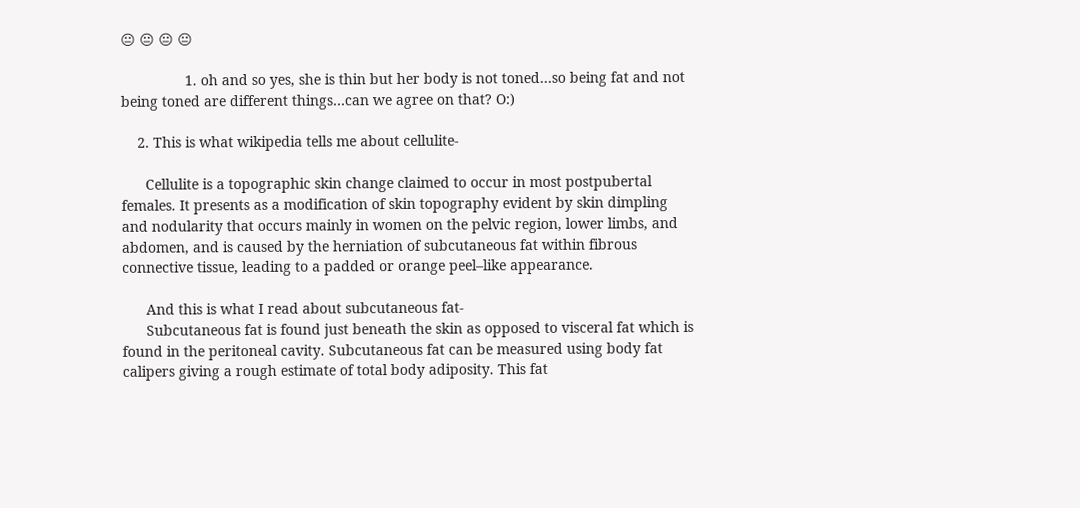😐 😐 😐 😐

                1. oh and so yes, she is thin but her body is not toned…so being fat and not being toned are different things…can we agree on that? O:)

    2. This is what wikipedia tells me about cellulite-

      Cellulite is a topographic skin change claimed to occur in most postpubertal females. It presents as a modification of skin topography evident by skin dimpling and nodularity that occurs mainly in women on the pelvic region, lower limbs, and abdomen, and is caused by the herniation of subcutaneous fat within fibrous connective tissue, leading to a padded or orange peel–like appearance.

      And this is what I read about subcutaneous fat-
      Subcutaneous fat is found just beneath the skin as opposed to visceral fat which is found in the peritoneal cavity. Subcutaneous fat can be measured using body fat calipers giving a rough estimate of total body adiposity. This fat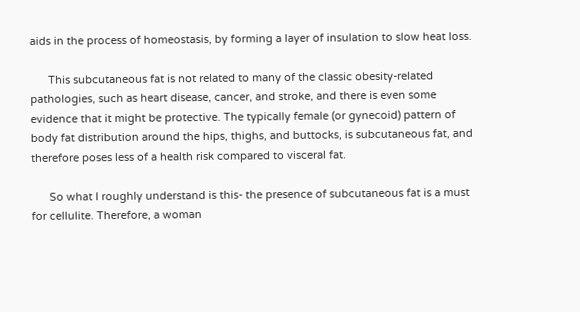aids in the process of homeostasis, by forming a layer of insulation to slow heat loss.

      This subcutaneous fat is not related to many of the classic obesity-related pathologies, such as heart disease, cancer, and stroke, and there is even some evidence that it might be protective. The typically female (or gynecoid) pattern of body fat distribution around the hips, thighs, and buttocks, is subcutaneous fat, and therefore poses less of a health risk compared to visceral fat.

      So what I roughly understand is this- the presence of subcutaneous fat is a must for cellulite. Therefore, a woman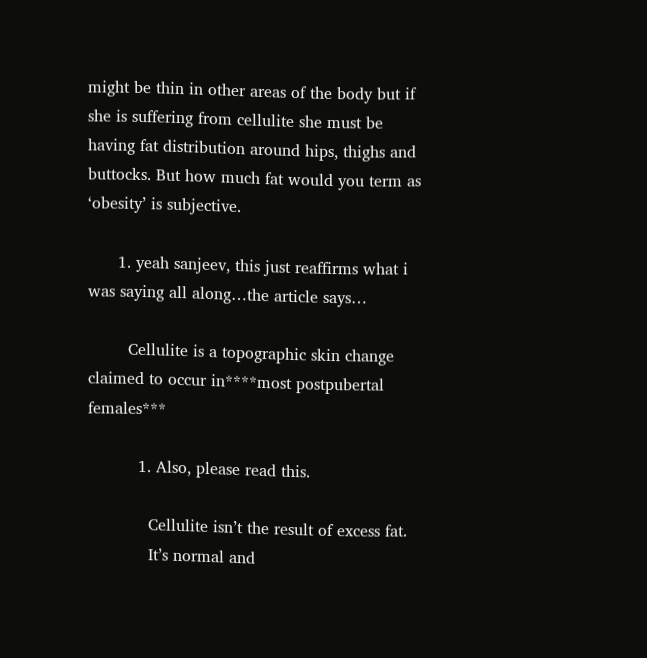might be thin in other areas of the body but if she is suffering from cellulite she must be having fat distribution around hips, thighs and buttocks. But how much fat would you term as ‘obesity’ is subjective.

      1. yeah sanjeev, this just reaffirms what i was saying all along…the article says…

        Cellulite is a topographic skin change claimed to occur in****most postpubertal females***

          1. Also, please read this.

            Cellulite isn’t the result of excess fat.
            It’s normal and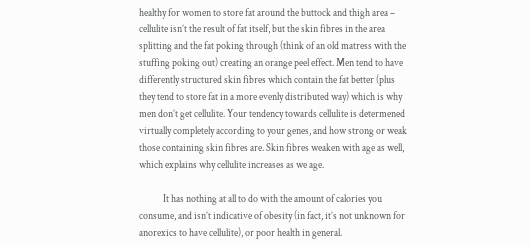healthy for women to store fat around the buttock and thigh area – cellulite isn’t the result of fat itself, but the skin fibres in the area splitting and the fat poking through (think of an old matress with the stuffing poking out) creating an orange peel effect. Men tend to have differently structured skin fibres which contain the fat better (plus they tend to store fat in a more evenly distributed way) which is why men don’t get cellulite. Your tendency towards cellulite is determened virtually completely according to your genes, and how strong or weak those containing skin fibres are. Skin fibres weaken with age as well, which explains why cellulite increases as we age.

            It has nothing at all to do with the amount of calories you consume, and isn’t indicative of obesity (in fact, it’s not unknown for anorexics to have cellulite), or poor health in general.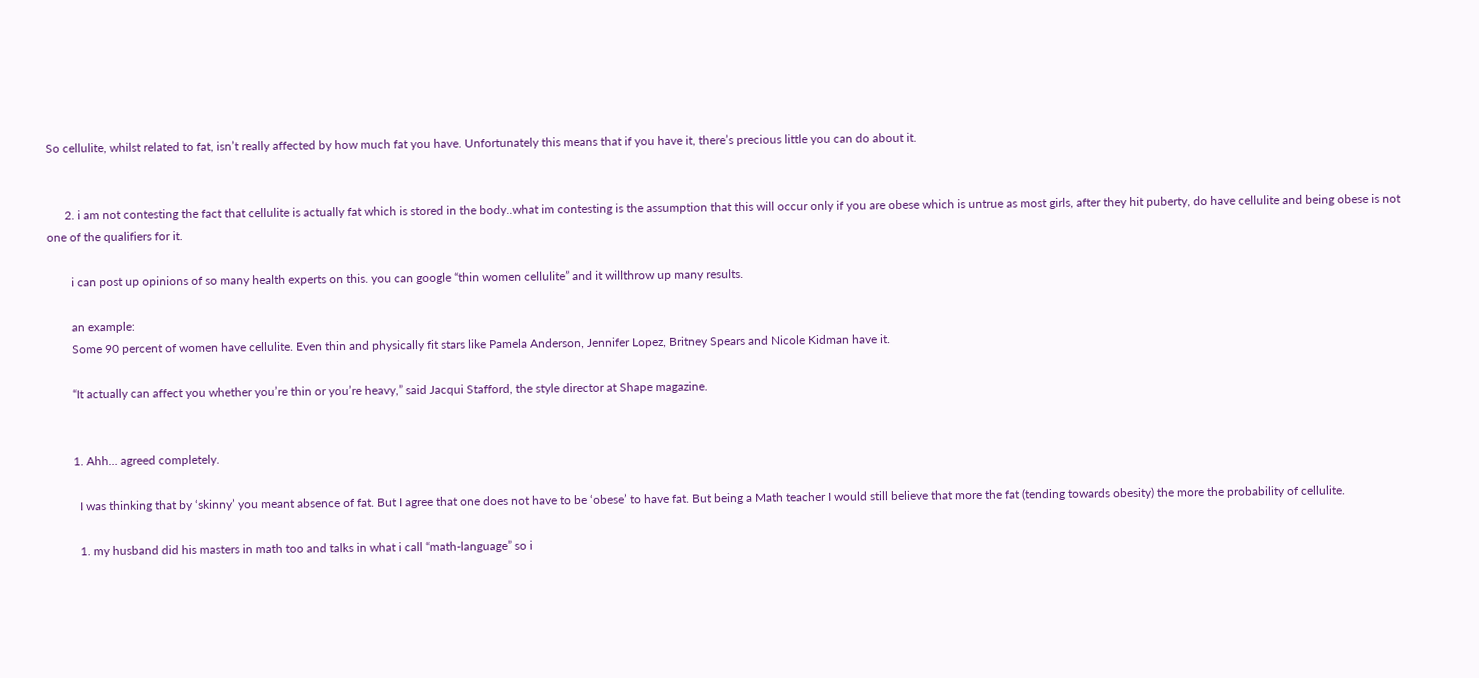So cellulite, whilst related to fat, isn’t really affected by how much fat you have. Unfortunately this means that if you have it, there’s precious little you can do about it.


      2. i am not contesting the fact that cellulite is actually fat which is stored in the body..what im contesting is the assumption that this will occur only if you are obese which is untrue as most girls, after they hit puberty, do have cellulite and being obese is not one of the qualifiers for it.

        i can post up opinions of so many health experts on this. you can google “thin women cellulite” and it willthrow up many results.

        an example:
        Some 90 percent of women have cellulite. Even thin and physically fit stars like Pamela Anderson, Jennifer Lopez, Britney Spears and Nicole Kidman have it.

        “It actually can affect you whether you’re thin or you’re heavy,” said Jacqui Stafford, the style director at Shape magazine.


        1. Ahh… agreed completely.

          I was thinking that by ‘skinny’ you meant absence of fat. But I agree that one does not have to be ‘obese’ to have fat. But being a Math teacher I would still believe that more the fat (tending towards obesity) the more the probability of cellulite.

          1. my husband did his masters in math too and talks in what i call “math-language” so i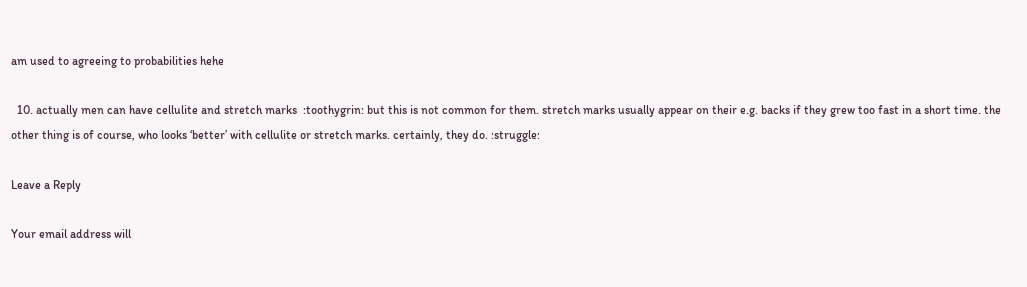am used to agreeing to probabilities hehe

  10. actually men can have cellulite and stretch marks  :toothygrin: but this is not common for them. stretch marks usually appear on their e.g. backs if they grew too fast in a short time. the other thing is of course, who looks ‘better’ with cellulite or stretch marks. certainly, they do. :struggle:

Leave a Reply

Your email address will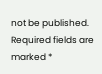not be published. Required fields are marked *